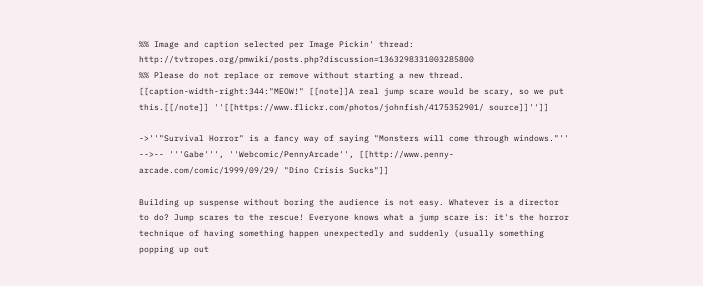%% Image and caption selected per Image Pickin' thread: http://tvtropes.org/pmwiki/posts.php?discussion=1363298331003285800
%% Please do not replace or remove without starting a new thread.
[[caption-width-right:344:"MEOW!" [[note]]A real jump scare would be scary, so we put this.[[/note]] ''[[https://www.flickr.com/photos/johnfish/4175352901/ source]]'']]

->''"Survival Horror" is a fancy way of saying "Monsters will come through windows."''
-->-- '''Gabe''', ''Webcomic/PennyArcade'', [[http://www.penny-arcade.com/comic/1999/09/29/ "Dino Crisis Sucks"]]

Building up suspense without boring the audience is not easy. Whatever is a director to do? Jump scares to the rescue! Everyone knows what a jump scare is: it's the horror technique of having something happen unexpectedly and suddenly (usually something popping up out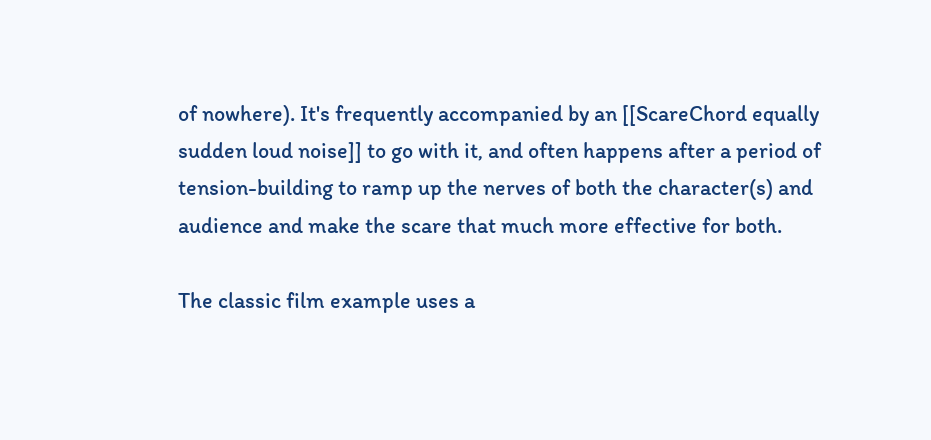of nowhere). It's frequently accompanied by an [[ScareChord equally sudden loud noise]] to go with it, and often happens after a period of tension-building to ramp up the nerves of both the character(s) and audience and make the scare that much more effective for both.

The classic film example uses a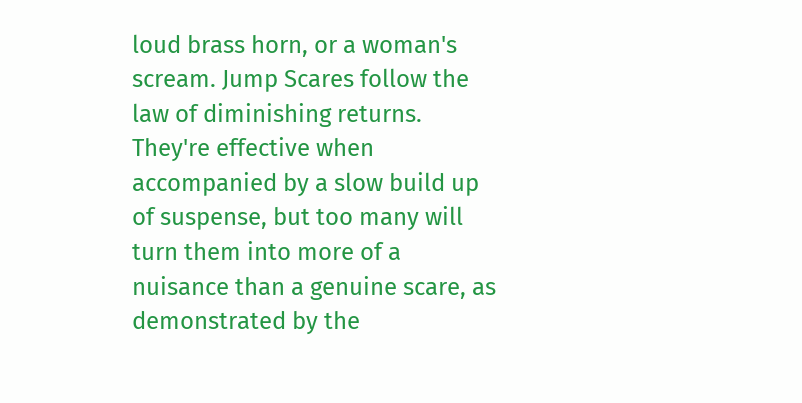loud brass horn, or a woman's scream. Jump Scares follow the law of diminishing returns. They're effective when accompanied by a slow build up of suspense, but too many will turn them into more of a nuisance than a genuine scare, as demonstrated by the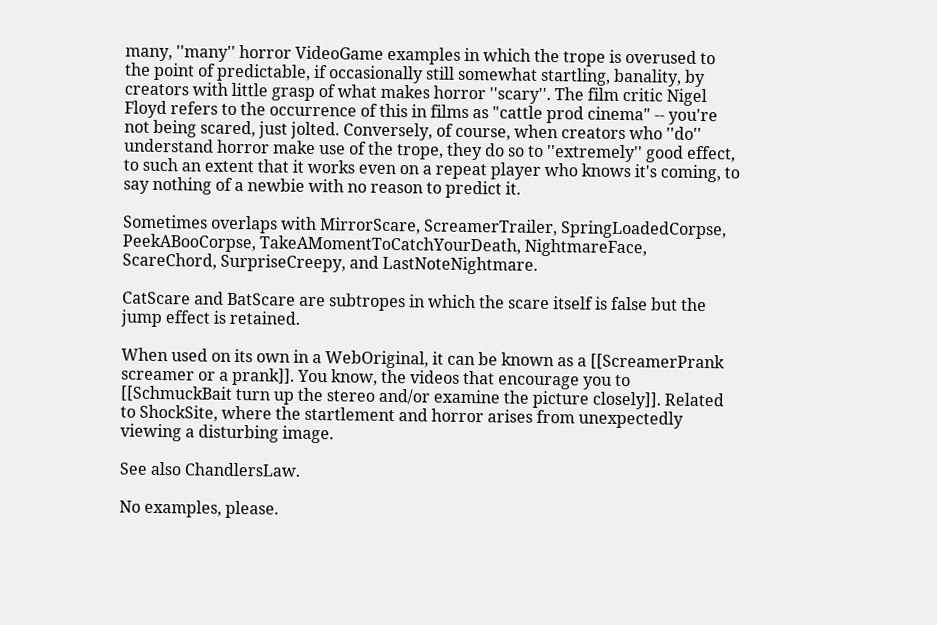many, ''many'' horror VideoGame examples in which the trope is overused to the point of predictable, if occasionally still somewhat startling, banality, by creators with little grasp of what makes horror ''scary''. The film critic Nigel Floyd refers to the occurrence of this in films as "cattle prod cinema" -- you're not being scared, just jolted. Conversely, of course, when creators who ''do'' understand horror make use of the trope, they do so to ''extremely'' good effect, to such an extent that it works even on a repeat player who knows it's coming, to say nothing of a newbie with no reason to predict it.

Sometimes overlaps with MirrorScare, ScreamerTrailer, SpringLoadedCorpse, PeekABooCorpse, TakeAMomentToCatchYourDeath, NightmareFace, ScareChord, SurpriseCreepy, and LastNoteNightmare.

CatScare and BatScare are subtropes in which the scare itself is false but the jump effect is retained.

When used on its own in a WebOriginal, it can be known as a [[ScreamerPrank screamer or a prank]]. You know, the videos that encourage you to [[SchmuckBait turn up the stereo and/or examine the picture closely]]. Related to ShockSite, where the startlement and horror arises from unexpectedly viewing a disturbing image.

See also ChandlersLaw.

No examples, please.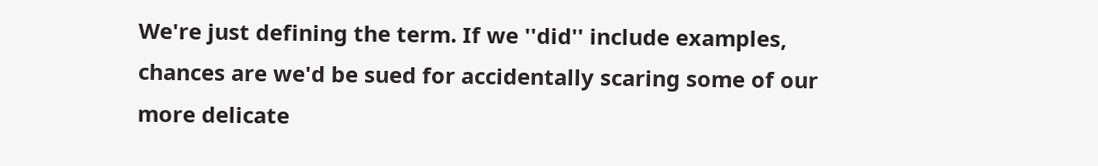We're just defining the term. If we ''did'' include examples, chances are we'd be sued for accidentally scaring some of our more delicate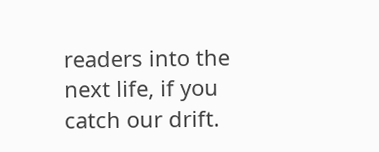readers into the next life, if you catch our drift.